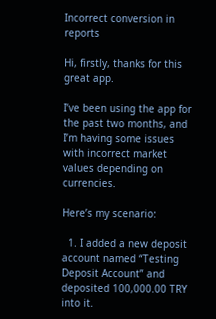Incorrect conversion in reports

Hi, firstly, thanks for this great app.

I’ve been using the app for the past two months, and I’m having some issues with incorrect market values depending on currencies.

Here’s my scenario:

  1. I added a new deposit account named “Testing Deposit Account” and deposited 100,000.00 TRY into it.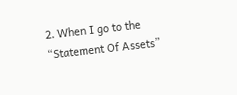2. When I go to the “Statement Of Assets”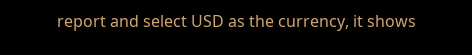report and select USD as the currency, it shows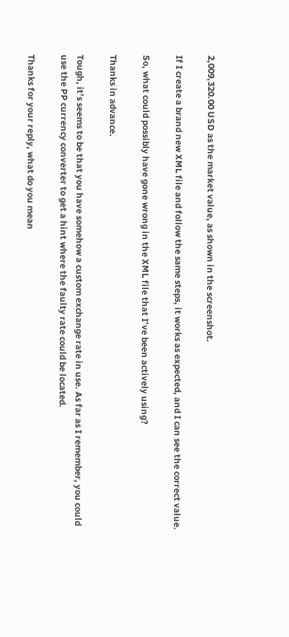2,009,320.00 USD as the market value, as shown in the screenshot.

If I create a brand new XML file and follow the same steps, it works as expected, and I can see the correct value.

So, what could possibly have gone wrong in the XML file that I’ve been actively using?

Thanks in advance.

Tough, it’s seems to be that you have somehow a custom exchange rate in use. As far as I remember, you could use the PP currency converter to get a hint where the faulty rate could be located.

Thanks for your reply, what do you mean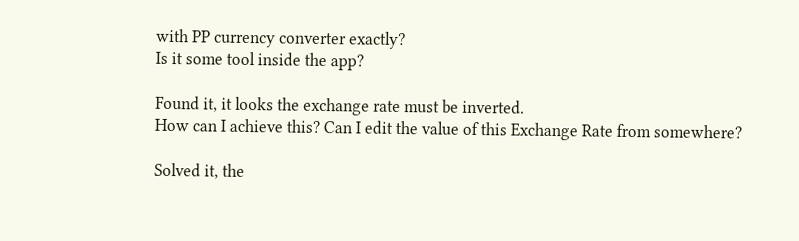with PP currency converter exactly?
Is it some tool inside the app?

Found it, it looks the exchange rate must be inverted.
How can I achieve this? Can I edit the value of this Exchange Rate from somewhere?

Solved it, the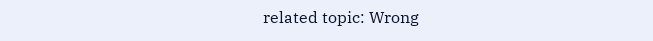related topic: Wrong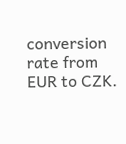conversion rate from EUR to CZK.